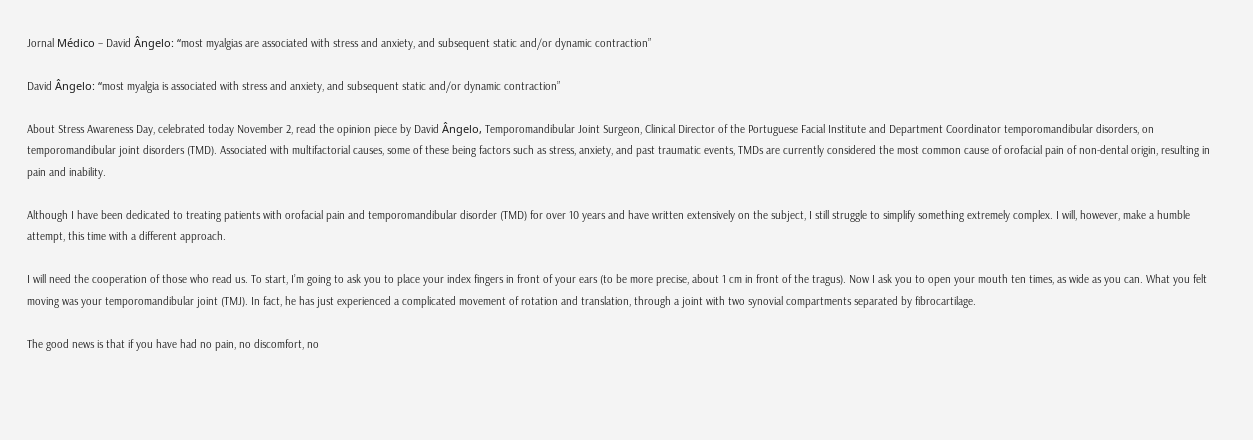Jornal Médico – David Ângelo: “most myalgias are associated with stress and anxiety, and subsequent static and/or dynamic contraction”

David Ângelo: “most myalgia is associated with stress and anxiety, and subsequent static and/or dynamic contraction”

About Stress Awareness Day, celebrated today November 2, read the opinion piece by David Ângelo, Temporomandibular Joint Surgeon, Clinical Director of the Portuguese Facial Institute and Department Coordinator temporomandibular disorders, on temporomandibular joint disorders (TMD). Associated with multifactorial causes, some of these being factors such as stress, anxiety, and past traumatic events, TMDs are currently considered the most common cause of orofacial pain of non-dental origin, resulting in pain and inability.

Although I have been dedicated to treating patients with orofacial pain and temporomandibular disorder (TMD) for over 10 years and have written extensively on the subject, I still struggle to simplify something extremely complex. I will, however, make a humble attempt, this time with a different approach.

I will need the cooperation of those who read us. To start, I’m going to ask you to place your index fingers in front of your ears (to be more precise, about 1 cm in front of the tragus). Now I ask you to open your mouth ten times, as wide as you can. What you felt moving was your temporomandibular joint (TMJ). In fact, he has just experienced a complicated movement of rotation and translation, through a joint with two synovial compartments separated by fibrocartilage.

The good news is that if you have had no pain, no discomfort, no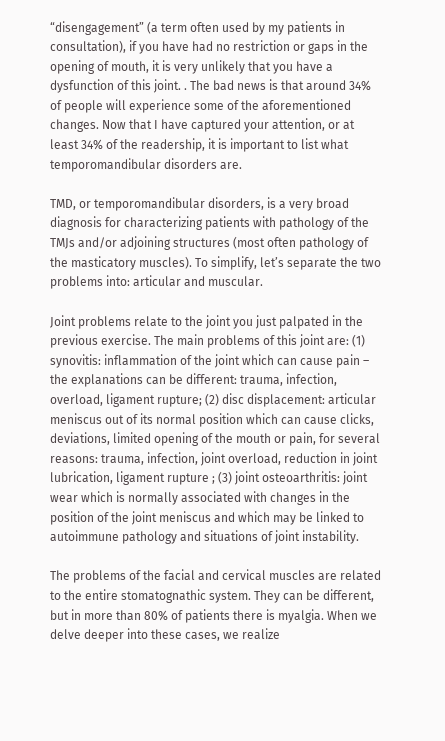“disengagement” (a term often used by my patients in consultation), if you have had no restriction or gaps in the opening of mouth, it is very unlikely that you have a dysfunction of this joint. . The bad news is that around 34% of people will experience some of the aforementioned changes. Now that I have captured your attention, or at least 34% of the readership, it is important to list what temporomandibular disorders are.

TMD, or temporomandibular disorders, is a very broad diagnosis for characterizing patients with pathology of the TMJs and/or adjoining structures (most often pathology of the masticatory muscles). To simplify, let’s separate the two problems into: articular and muscular.

Joint problems relate to the joint you just palpated in the previous exercise. The main problems of this joint are: (1) synovitis: inflammation of the joint which can cause pain – the explanations can be different: trauma, infection, overload, ligament rupture; (2) disc displacement: articular meniscus out of its normal position which can cause clicks, deviations, limited opening of the mouth or pain, for several reasons: trauma, infection, joint overload, reduction in joint lubrication, ligament rupture ; (3) joint osteoarthritis: joint wear which is normally associated with changes in the position of the joint meniscus and which may be linked to autoimmune pathology and situations of joint instability.

The problems of the facial and cervical muscles are related to the entire stomatognathic system. They can be different, but in more than 80% of patients there is myalgia. When we delve deeper into these cases, we realize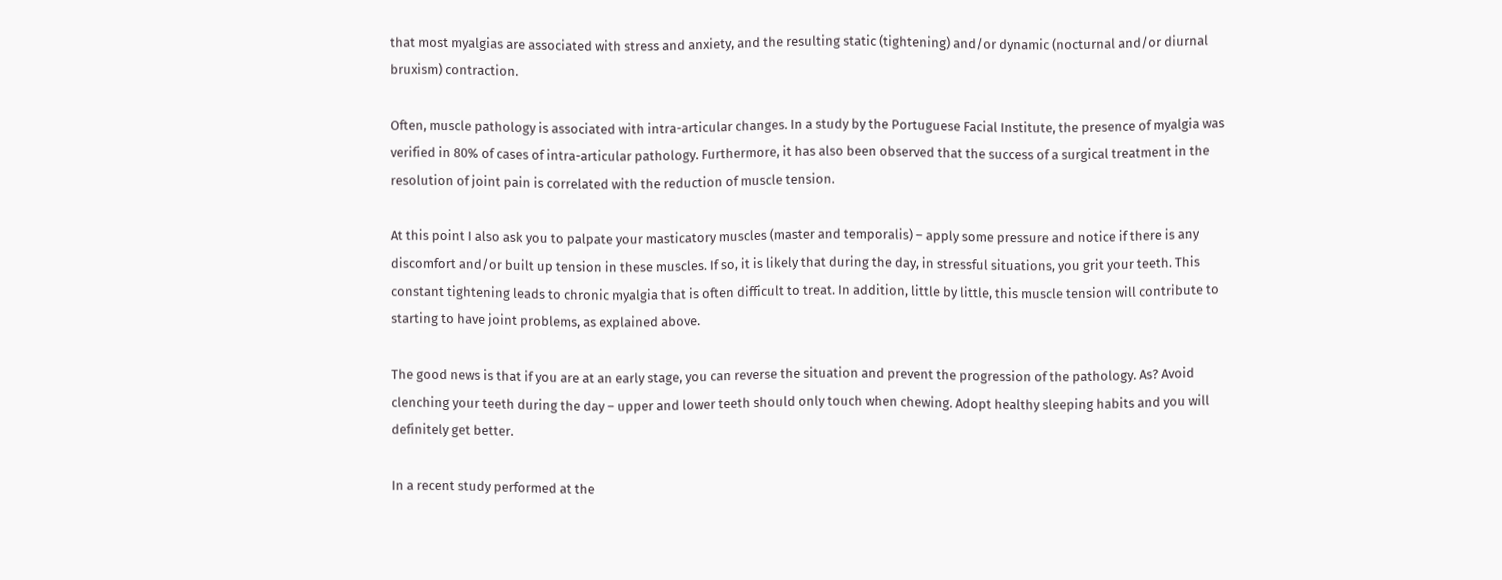that most myalgias are associated with stress and anxiety, and the resulting static (tightening) and/or dynamic (nocturnal and/or diurnal bruxism) contraction.

Often, muscle pathology is associated with intra-articular changes. In a study by the Portuguese Facial Institute, the presence of myalgia was verified in 80% of cases of intra-articular pathology. Furthermore, it has also been observed that the success of a surgical treatment in the resolution of joint pain is correlated with the reduction of muscle tension.

At this point I also ask you to palpate your masticatory muscles (master and temporalis) – apply some pressure and notice if there is any discomfort and/or built up tension in these muscles. If so, it is likely that during the day, in stressful situations, you grit your teeth. This constant tightening leads to chronic myalgia that is often difficult to treat. In addition, little by little, this muscle tension will contribute to starting to have joint problems, as explained above.

The good news is that if you are at an early stage, you can reverse the situation and prevent the progression of the pathology. As? Avoid clenching your teeth during the day – upper and lower teeth should only touch when chewing. Adopt healthy sleeping habits and you will definitely get better.

In a recent study performed at the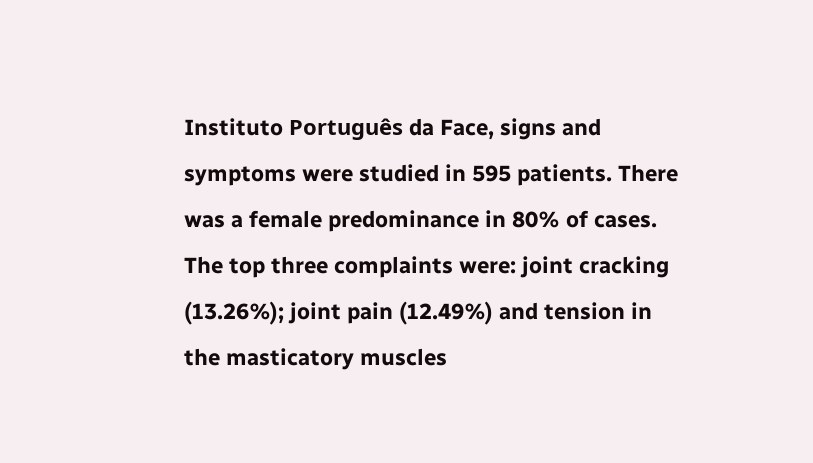Instituto Português da Face, signs and symptoms were studied in 595 patients. There was a female predominance in 80% of cases. The top three complaints were: joint cracking (13.26%); joint pain (12.49%) and tension in the masticatory muscles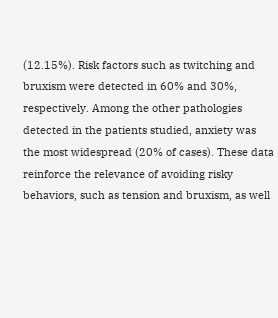(12.15%). Risk factors such as twitching and bruxism were detected in 60% and 30%, respectively. Among the other pathologies detected in the patients studied, anxiety was the most widespread (20% of cases). These data reinforce the relevance of avoiding risky behaviors, such as tension and bruxism, as well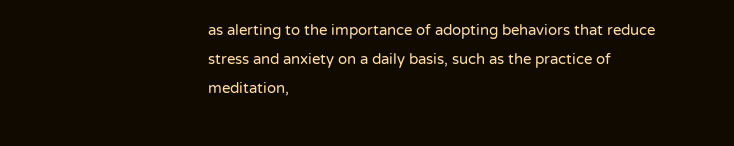as alerting to the importance of adopting behaviors that reduce stress and anxiety on a daily basis, such as the practice of meditation,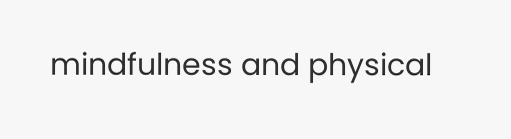mindfulness and physical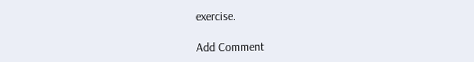exercise.

Add Comment